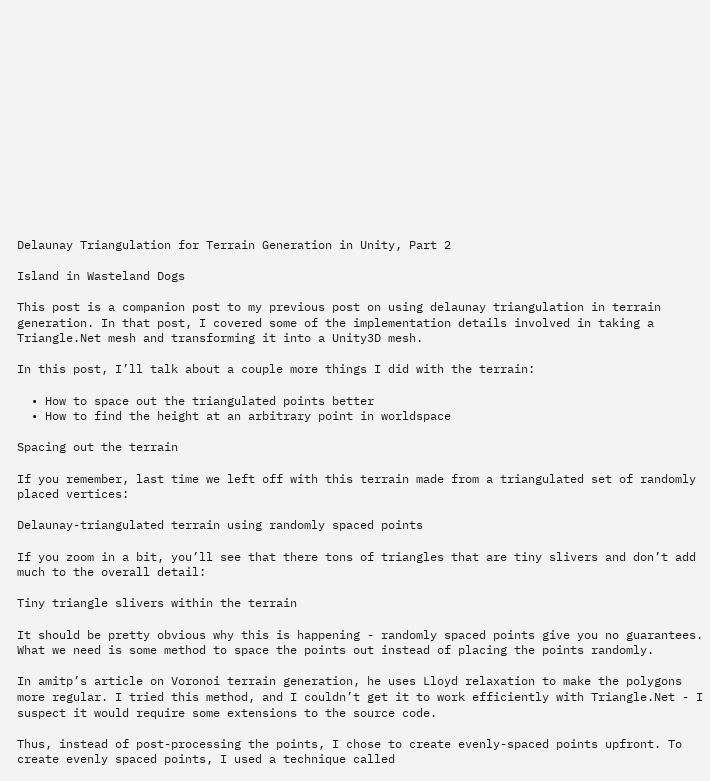Delaunay Triangulation for Terrain Generation in Unity, Part 2

Island in Wasteland Dogs

This post is a companion post to my previous post on using delaunay triangulation in terrain generation. In that post, I covered some of the implementation details involved in taking a Triangle.Net mesh and transforming it into a Unity3D mesh.

In this post, I’ll talk about a couple more things I did with the terrain:

  • How to space out the triangulated points better
  • How to find the height at an arbitrary point in worldspace

Spacing out the terrain

If you remember, last time we left off with this terrain made from a triangulated set of randomly placed vertices:

Delaunay-triangulated terrain using randomly spaced points

If you zoom in a bit, you’ll see that there tons of triangles that are tiny slivers and don’t add much to the overall detail:

Tiny triangle slivers within the terrain

It should be pretty obvious why this is happening - randomly spaced points give you no guarantees. What we need is some method to space the points out instead of placing the points randomly.

In amitp’s article on Voronoi terrain generation, he uses Lloyd relaxation to make the polygons more regular. I tried this method, and I couldn’t get it to work efficiently with Triangle.Net - I suspect it would require some extensions to the source code.

Thus, instead of post-processing the points, I chose to create evenly-spaced points upfront. To create evenly spaced points, I used a technique called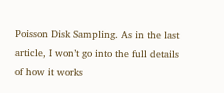Poisson Disk Sampling. As in the last article, I won’t go into the full details of how it works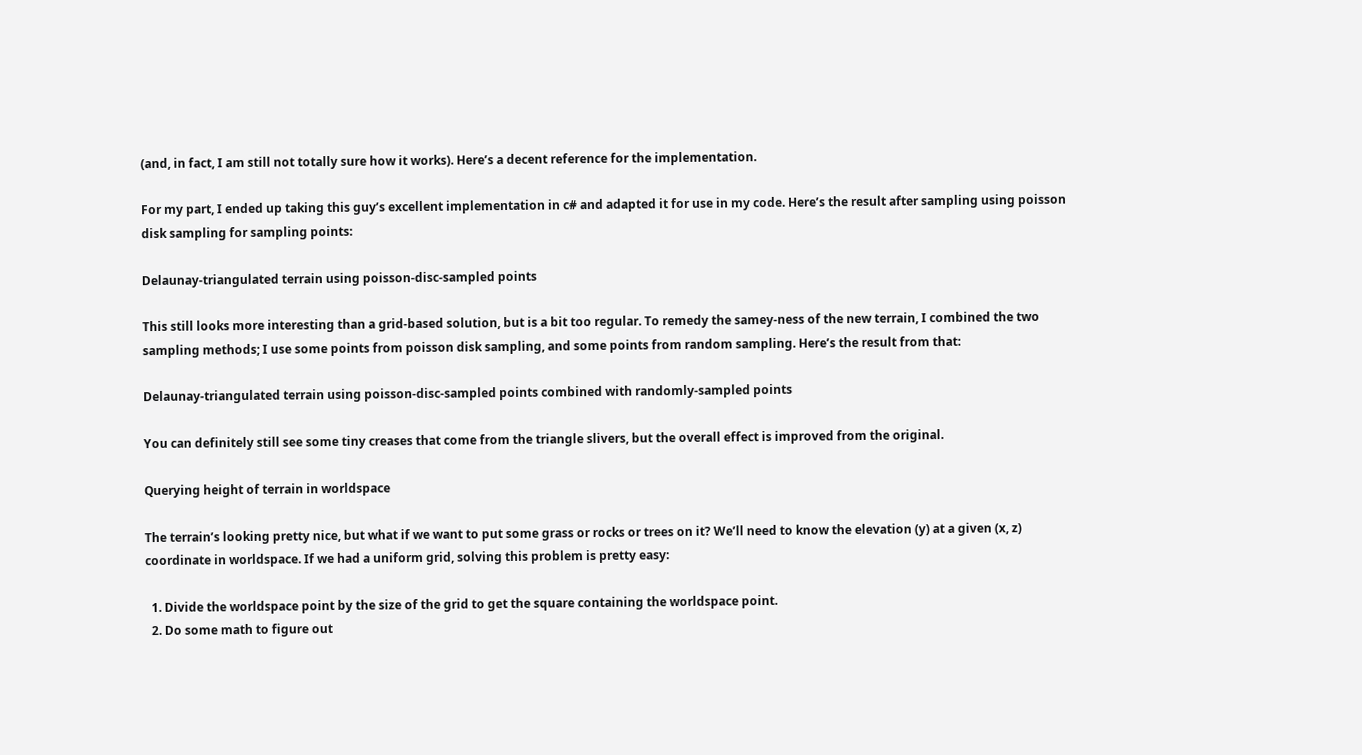(and, in fact, I am still not totally sure how it works). Here’s a decent reference for the implementation.

For my part, I ended up taking this guy’s excellent implementation in c# and adapted it for use in my code. Here’s the result after sampling using poisson disk sampling for sampling points:

Delaunay-triangulated terrain using poisson-disc-sampled points

This still looks more interesting than a grid-based solution, but is a bit too regular. To remedy the samey-ness of the new terrain, I combined the two sampling methods; I use some points from poisson disk sampling, and some points from random sampling. Here’s the result from that:

Delaunay-triangulated terrain using poisson-disc-sampled points combined with randomly-sampled points

You can definitely still see some tiny creases that come from the triangle slivers, but the overall effect is improved from the original.

Querying height of terrain in worldspace

The terrain’s looking pretty nice, but what if we want to put some grass or rocks or trees on it? We’ll need to know the elevation (y) at a given (x, z) coordinate in worldspace. If we had a uniform grid, solving this problem is pretty easy:

  1. Divide the worldspace point by the size of the grid to get the square containing the worldspace point.
  2. Do some math to figure out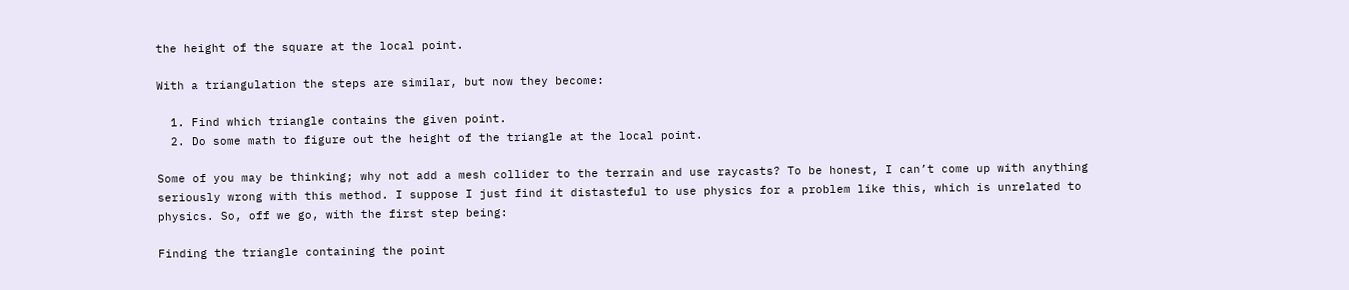the height of the square at the local point.

With a triangulation the steps are similar, but now they become:

  1. Find which triangle contains the given point.
  2. Do some math to figure out the height of the triangle at the local point.

Some of you may be thinking; why not add a mesh collider to the terrain and use raycasts? To be honest, I can’t come up with anything seriously wrong with this method. I suppose I just find it distasteful to use physics for a problem like this, which is unrelated to physics. So, off we go, with the first step being:

Finding the triangle containing the point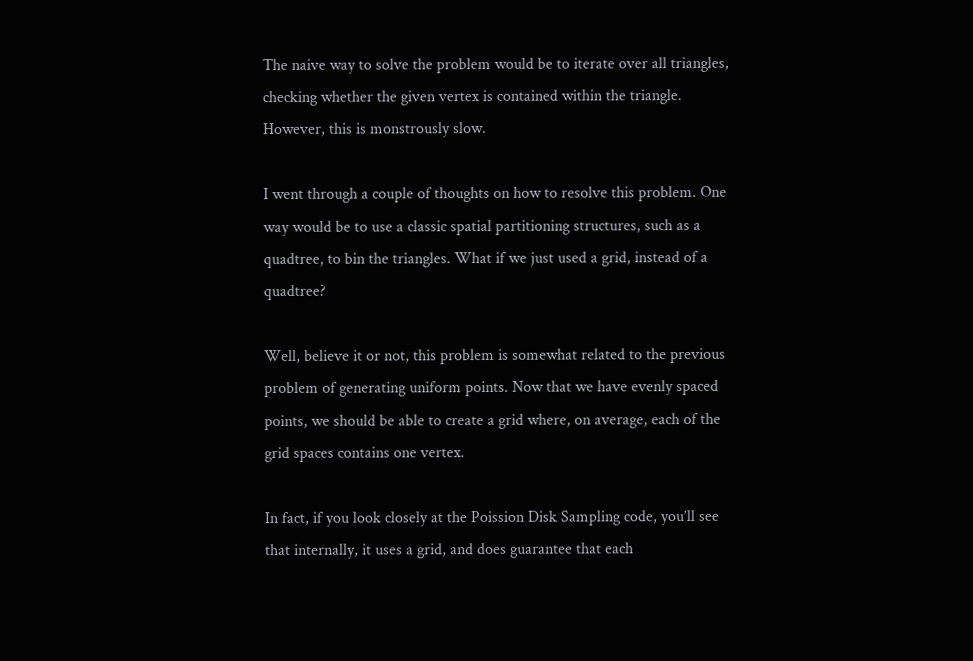The naive way to solve the problem would be to iterate over all triangles, checking whether the given vertex is contained within the triangle. However, this is monstrously slow.

I went through a couple of thoughts on how to resolve this problem. One way would be to use a classic spatial partitioning structures, such as a quadtree, to bin the triangles. What if we just used a grid, instead of a quadtree?

Well, believe it or not, this problem is somewhat related to the previous problem of generating uniform points. Now that we have evenly spaced points, we should be able to create a grid where, on average, each of the grid spaces contains one vertex.

In fact, if you look closely at the Poission Disk Sampling code, you’ll see that internally, it uses a grid, and does guarantee that each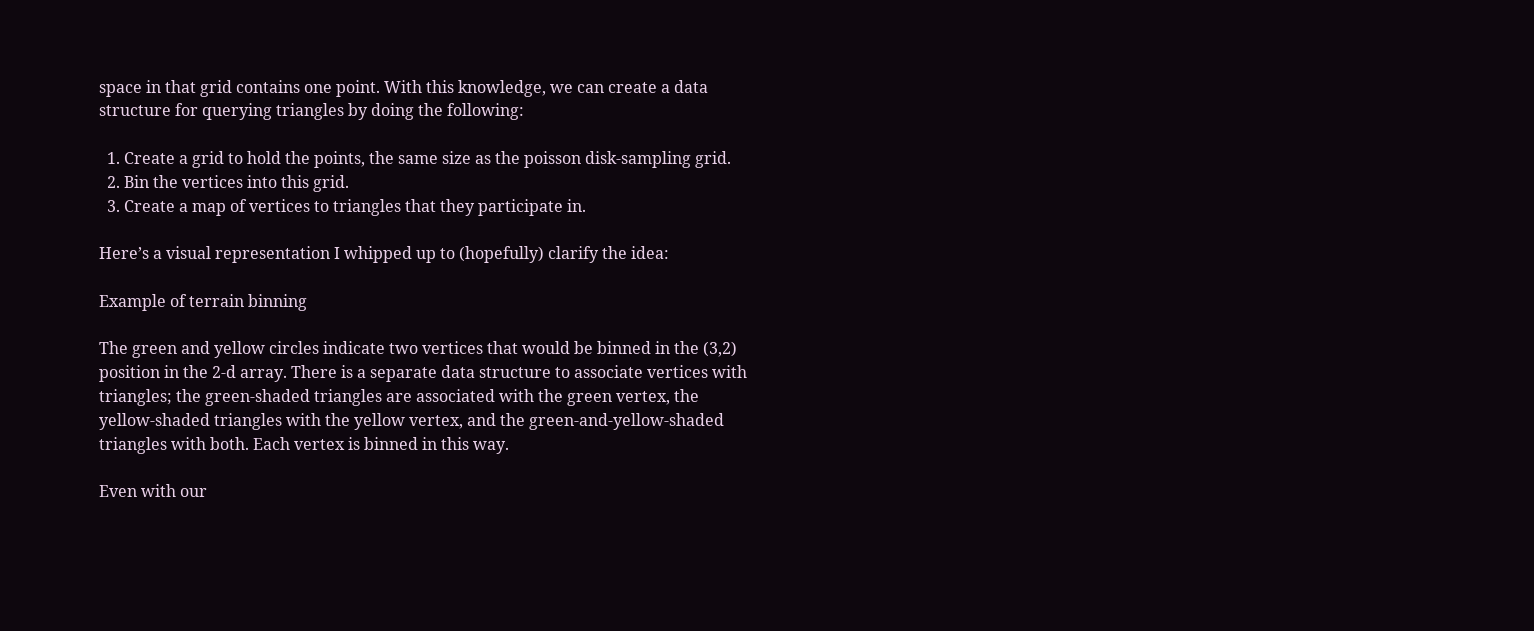space in that grid contains one point. With this knowledge, we can create a data structure for querying triangles by doing the following:

  1. Create a grid to hold the points, the same size as the poisson disk-sampling grid.
  2. Bin the vertices into this grid.
  3. Create a map of vertices to triangles that they participate in.

Here’s a visual representation I whipped up to (hopefully) clarify the idea:

Example of terrain binning

The green and yellow circles indicate two vertices that would be binned in the (3,2) position in the 2-d array. There is a separate data structure to associate vertices with triangles; the green-shaded triangles are associated with the green vertex, the yellow-shaded triangles with the yellow vertex, and the green-and-yellow-shaded triangles with both. Each vertex is binned in this way.

Even with our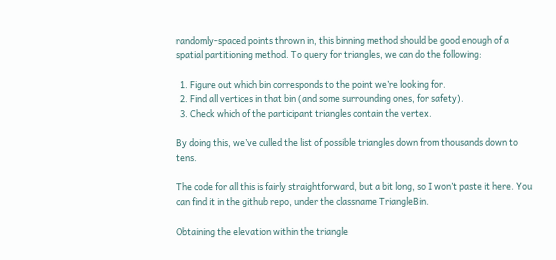randomly-spaced points thrown in, this binning method should be good enough of a spatial partitioning method. To query for triangles, we can do the following:

  1. Figure out which bin corresponds to the point we’re looking for.
  2. Find all vertices in that bin (and some surrounding ones, for safety).
  3. Check which of the participant triangles contain the vertex.

By doing this, we’ve culled the list of possible triangles down from thousands down to tens.

The code for all this is fairly straightforward, but a bit long, so I won’t paste it here. You can find it in the github repo, under the classname TriangleBin.

Obtaining the elevation within the triangle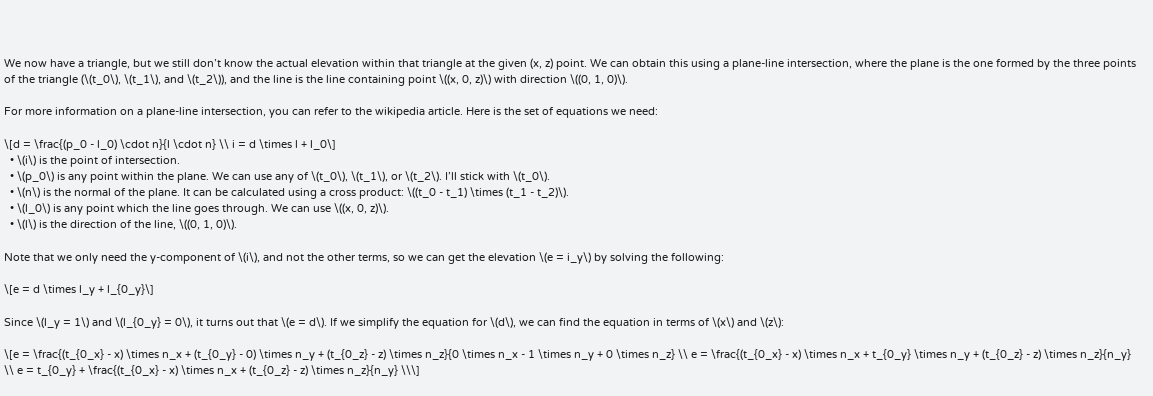We now have a triangle, but we still don’t know the actual elevation within that triangle at the given (x, z) point. We can obtain this using a plane-line intersection, where the plane is the one formed by the three points of the triangle (\(t_0\), \(t_1\), and \(t_2\)), and the line is the line containing point \((x, 0, z)\) with direction \((0, 1, 0)\).

For more information on a plane-line intersection, you can refer to the wikipedia article. Here is the set of equations we need:

\[d = \frac{(p_0 - l_0) \cdot n}{l \cdot n} \\ i = d \times l + l_0\]
  • \(i\) is the point of intersection.
  • \(p_0\) is any point within the plane. We can use any of \(t_0\), \(t_1\), or \(t_2\). I’ll stick with \(t_0\).
  • \(n\) is the normal of the plane. It can be calculated using a cross product: \((t_0 - t_1) \times (t_1 - t_2)\).
  • \(l_0\) is any point which the line goes through. We can use \((x, 0, z)\).
  • \(l\) is the direction of the line, \((0, 1, 0)\).

Note that we only need the y-component of \(i\), and not the other terms, so we can get the elevation \(e = i_y\) by solving the following:

\[e = d \times l_y + l_{0_y}\]

Since \(l_y = 1\) and \(l_{0_y} = 0\), it turns out that \(e = d\). If we simplify the equation for \(d\), we can find the equation in terms of \(x\) and \(z\):

\[e = \frac{(t_{0_x} - x) \times n_x + (t_{0_y} - 0) \times n_y + (t_{0_z} - z) \times n_z}{0 \times n_x - 1 \times n_y + 0 \times n_z} \\ e = \frac{(t_{0_x} - x) \times n_x + t_{0_y} \times n_y + (t_{0_z} - z) \times n_z}{n_y} \\ e = t_{0_y} + \frac{(t_{0_x} - x) \times n_x + (t_{0_z} - z) \times n_z}{n_y} \\\]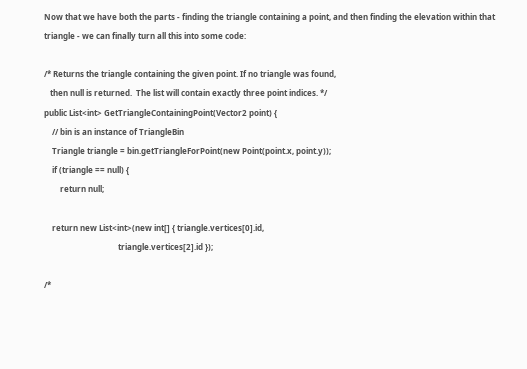Now that we have both the parts - finding the triangle containing a point, and then finding the elevation within that triangle - we can finally turn all this into some code:

/* Returns the triangle containing the given point. If no triangle was found,
   then null is returned.  The list will contain exactly three point indices. */
public List<int> GetTriangleContainingPoint(Vector2 point) {
    // bin is an instance of TriangleBin
    Triangle triangle = bin.getTriangleForPoint(new Point(point.x, point.y));
    if (triangle == null) {
        return null;

    return new List<int>(new int[] { triangle.vertices[0].id,
                                     triangle.vertices[2].id });

/*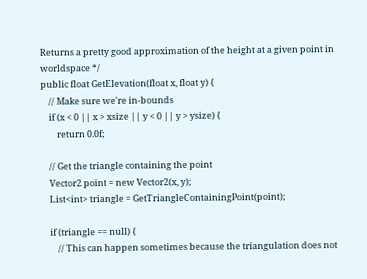Returns a pretty good approximation of the height at a given point in worldspace */
public float GetElevation(float x, float y) {
    // Make sure we're in-bounds
    if (x < 0 || x > xsize || y < 0 || y > ysize) {
        return 0.0f;

    // Get the triangle containing the point
    Vector2 point = new Vector2(x, y);
    List<int> triangle = GetTriangleContainingPoint(point);

    if (triangle == null) {
        // This can happen sometimes because the triangulation does not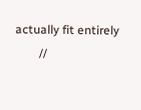actually fit entirely
        //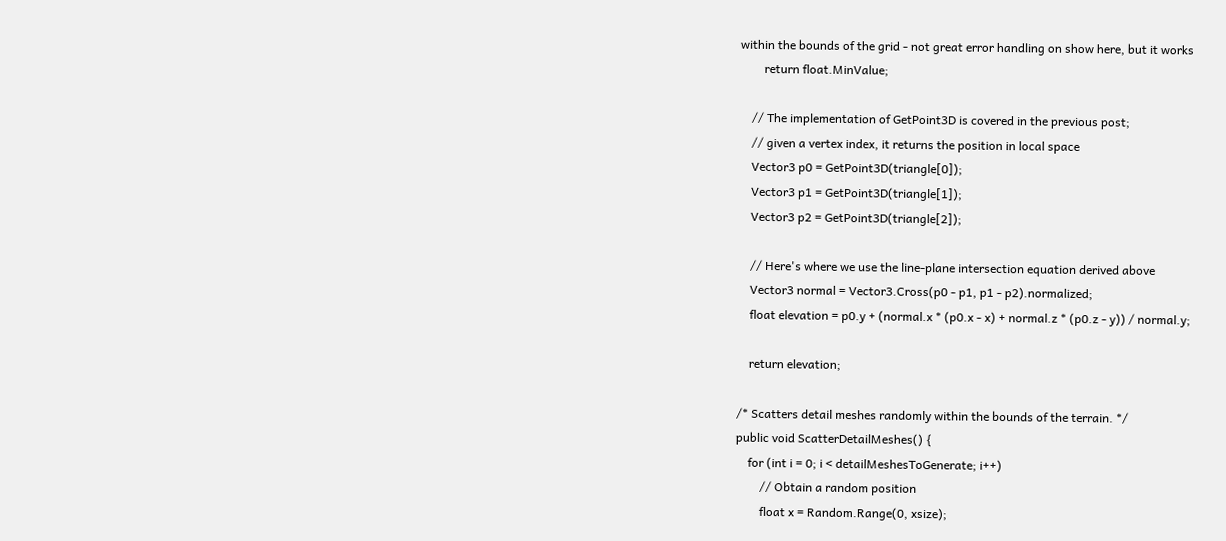within the bounds of the grid - not great error handling on show here, but it works
        return float.MinValue;

    // The implementation of GetPoint3D is covered in the previous post;
    // given a vertex index, it returns the position in local space
    Vector3 p0 = GetPoint3D(triangle[0]);
    Vector3 p1 = GetPoint3D(triangle[1]);
    Vector3 p2 = GetPoint3D(triangle[2]);

    // Here's where we use the line-plane intersection equation derived above
    Vector3 normal = Vector3.Cross(p0 - p1, p1 - p2).normalized;
    float elevation = p0.y + (normal.x * (p0.x - x) + normal.z * (p0.z - y)) / normal.y;

    return elevation;

/* Scatters detail meshes randomly within the bounds of the terrain. */
public void ScatterDetailMeshes() {
    for (int i = 0; i < detailMeshesToGenerate; i++)
        // Obtain a random position
        float x = Random.Range(0, xsize);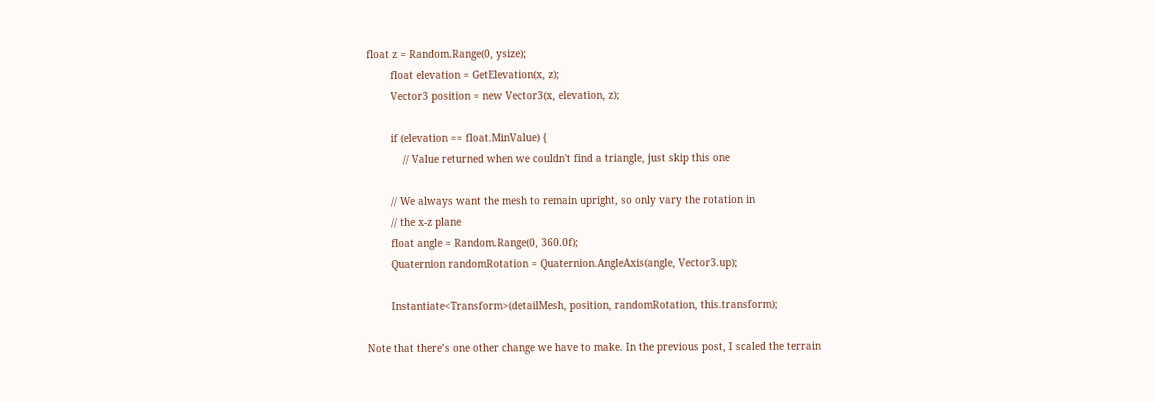float z = Random.Range(0, ysize);
        float elevation = GetElevation(x, z);
        Vector3 position = new Vector3(x, elevation, z);

        if (elevation == float.MinValue) {
            // Value returned when we couldn't find a triangle, just skip this one

        // We always want the mesh to remain upright, so only vary the rotation in
        // the x-z plane
        float angle = Random.Range(0, 360.0f);
        Quaternion randomRotation = Quaternion.AngleAxis(angle, Vector3.up);

        Instantiate<Transform>(detailMesh, position, randomRotation, this.transform);

Note that there’s one other change we have to make. In the previous post, I scaled the terrain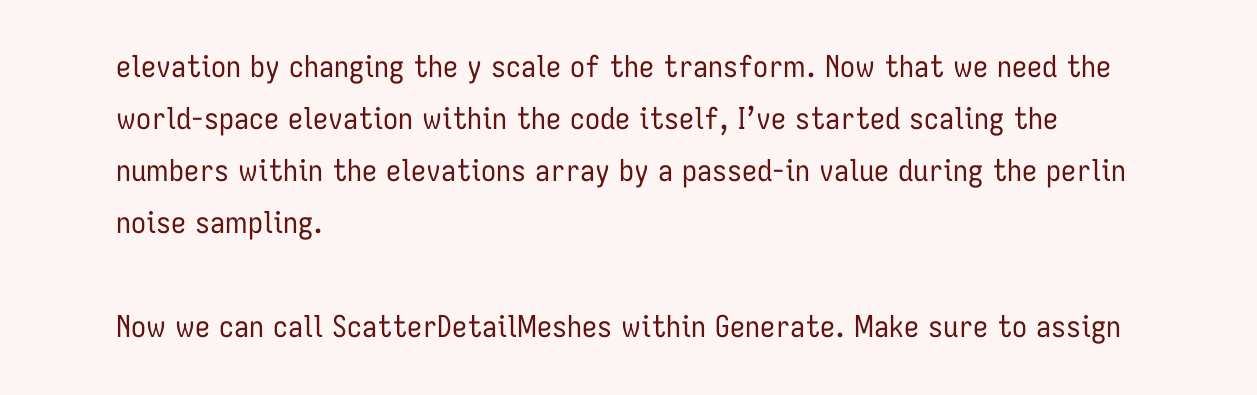elevation by changing the y scale of the transform. Now that we need the world-space elevation within the code itself, I’ve started scaling the numbers within the elevations array by a passed-in value during the perlin noise sampling.

Now we can call ScatterDetailMeshes within Generate. Make sure to assign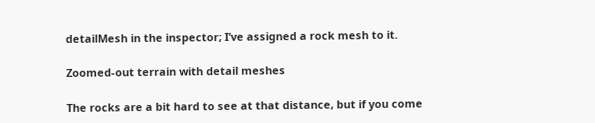detailMesh in the inspector; I’ve assigned a rock mesh to it.

Zoomed-out terrain with detail meshes

The rocks are a bit hard to see at that distance, but if you come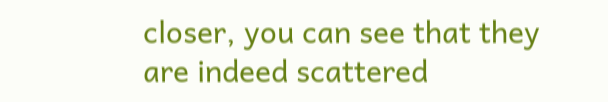closer, you can see that they are indeed scattered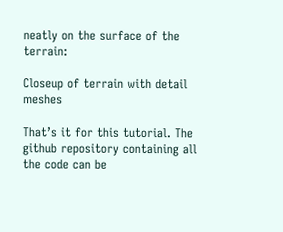neatly on the surface of the terrain:

Closeup of terrain with detail meshes

That’s it for this tutorial. The github repository containing all the code can be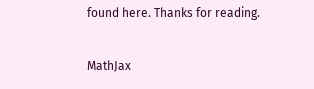found here. Thanks for reading.

MathJax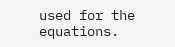used for the equations.